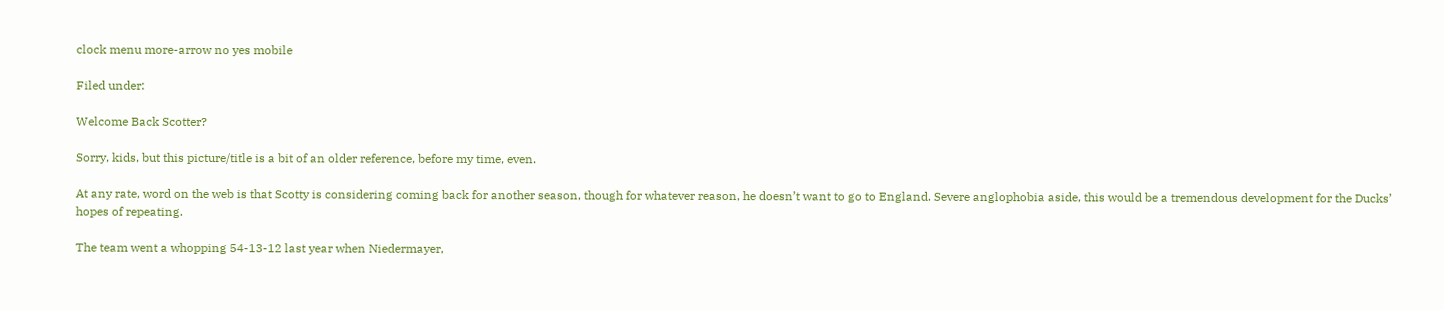clock menu more-arrow no yes mobile

Filed under:

Welcome Back Scotter?

Sorry, kids, but this picture/title is a bit of an older reference, before my time, even.

At any rate, word on the web is that Scotty is considering coming back for another season, though for whatever reason, he doesn’t want to go to England. Severe anglophobia aside, this would be a tremendous development for the Ducks’ hopes of repeating.

The team went a whopping 54-13-12 last year when Niedermayer,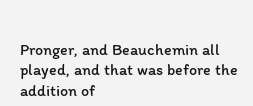Pronger, and Beauchemin all played, and that was before the addition of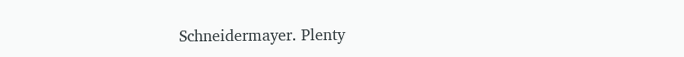Schneidermayer. Plenty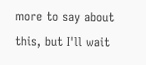more to say about this, but I'll wait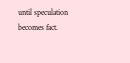until speculation becomes fact.